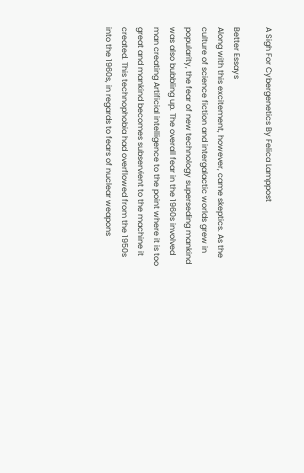A Sigh For Cybergenetics By Felica Lamppost

Better Essays
Along with this excitement, however, came skeptics. As the culture of science fiction and intergalactic worlds grew in popularity, the fear of new technology superseding mankind was also bubbling up. The overall fear in the 1960s involved man creating Artificial intelligence to the point where it is too great and mankind becomes subservient to the machine it created. This technophobia had overflowed from the 1950s into the 1960s, in regards to fears of nuclear weapons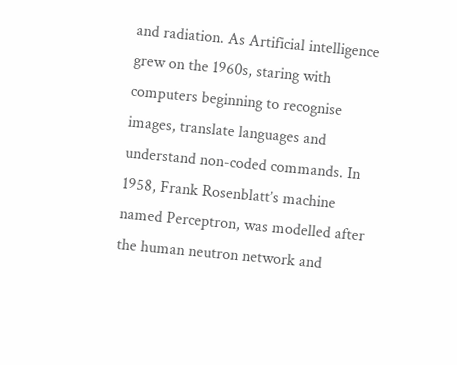and radiation. As Artificial intelligence grew on the 1960s, staring with computers beginning to recognise images, translate languages and understand non-coded commands. In 1958, Frank Rosenblatt’s machine named Perceptron, was modelled after the human neutron network and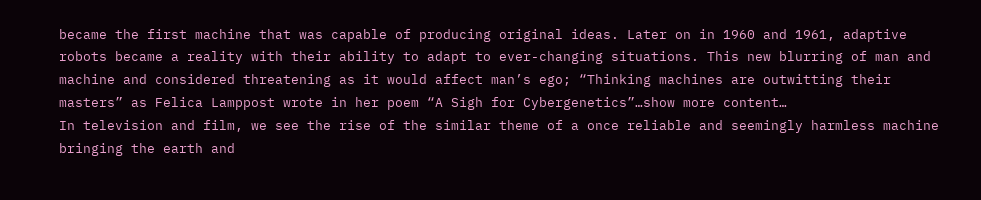became the first machine that was capable of producing original ideas. Later on in 1960 and 1961, adaptive robots became a reality with their ability to adapt to ever-changing situations. This new blurring of man and machine and considered threatening as it would affect man’s ego; “Thinking machines are outwitting their masters” as Felica Lamppost wrote in her poem “A Sigh for Cybergenetics”…show more content…
In television and film, we see the rise of the similar theme of a once reliable and seemingly harmless machine bringing the earth and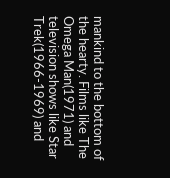mankind to the bottom of the hearty. Films like The Omega Man(1971) and television shows like Star Trek(1966-1969) and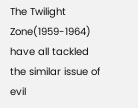The Twilight Zone(1959-1964) have all tackled the similar issue of evil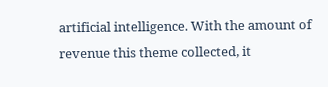artificial intelligence. With the amount of revenue this theme collected, it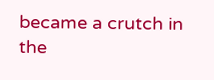became a crutch in the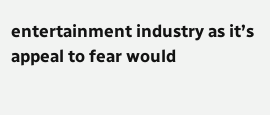entertainment industry as it’s appeal to fear would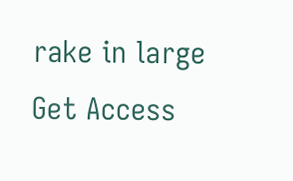rake in large
Get Access